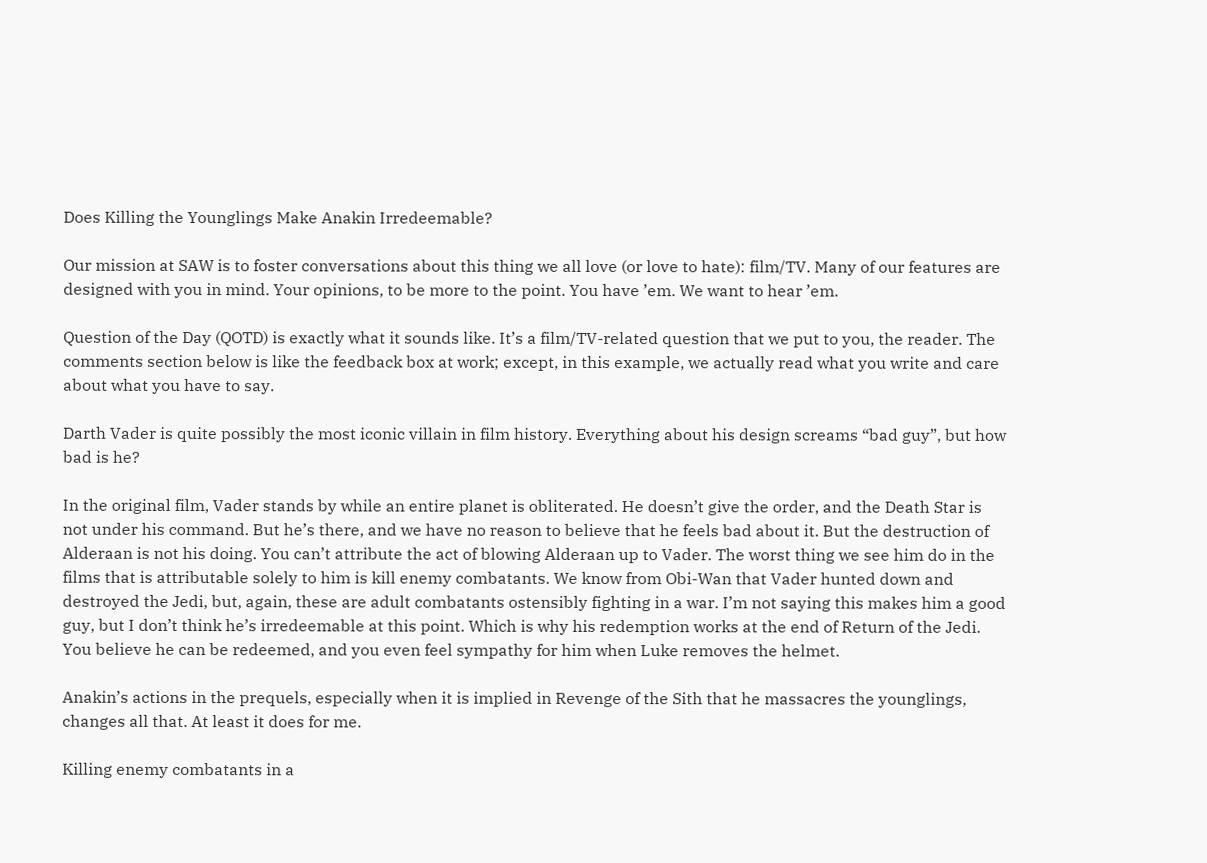Does Killing the Younglings Make Anakin Irredeemable?

Our mission at SAW is to foster conversations about this thing we all love (or love to hate): film/TV. Many of our features are designed with you in mind. Your opinions, to be more to the point. You have ’em. We want to hear ’em.

Question of the Day (QOTD) is exactly what it sounds like. It’s a film/TV-related question that we put to you, the reader. The comments section below is like the feedback box at work; except, in this example, we actually read what you write and care about what you have to say.

Darth Vader is quite possibly the most iconic villain in film history. Everything about his design screams “bad guy”, but how bad is he?

In the original film, Vader stands by while an entire planet is obliterated. He doesn’t give the order, and the Death Star is not under his command. But he’s there, and we have no reason to believe that he feels bad about it. But the destruction of Alderaan is not his doing. You can’t attribute the act of blowing Alderaan up to Vader. The worst thing we see him do in the films that is attributable solely to him is kill enemy combatants. We know from Obi-Wan that Vader hunted down and destroyed the Jedi, but, again, these are adult combatants ostensibly fighting in a war. I’m not saying this makes him a good guy, but I don’t think he’s irredeemable at this point. Which is why his redemption works at the end of Return of the Jedi. You believe he can be redeemed, and you even feel sympathy for him when Luke removes the helmet.

Anakin’s actions in the prequels, especially when it is implied in Revenge of the Sith that he massacres the younglings, changes all that. At least it does for me.

Killing enemy combatants in a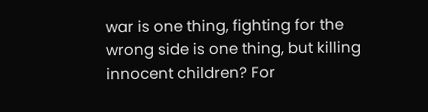war is one thing, fighting for the wrong side is one thing, but killing innocent children? For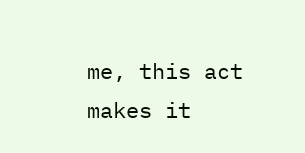me, this act makes it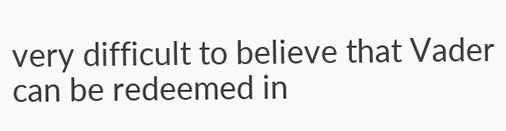very difficult to believe that Vader can be redeemed in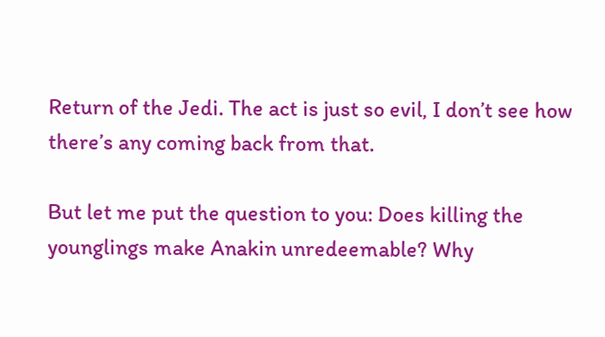Return of the Jedi. The act is just so evil, I don’t see how there’s any coming back from that.

But let me put the question to you: Does killing the younglings make Anakin unredeemable? Why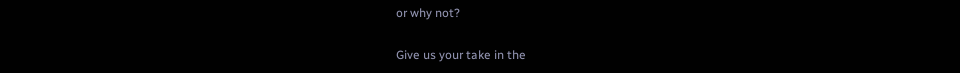or why not?

Give us your take in the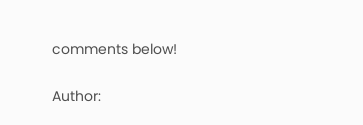comments below!

Author: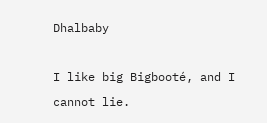Dhalbaby

I like big Bigbooté, and I cannot lie.